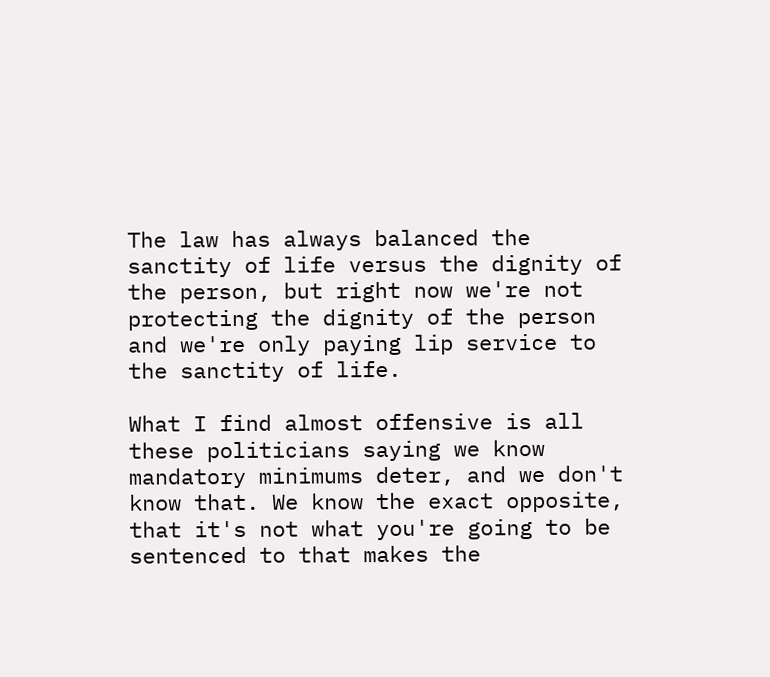The law has always balanced the sanctity of life versus the dignity of the person, but right now we're not protecting the dignity of the person and we're only paying lip service to the sanctity of life.

What I find almost offensive is all these politicians saying we know mandatory minimums deter, and we don't know that. We know the exact opposite, that it's not what you're going to be sentenced to that makes the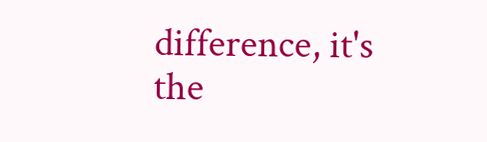difference, it's the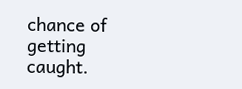chance of getting caught.